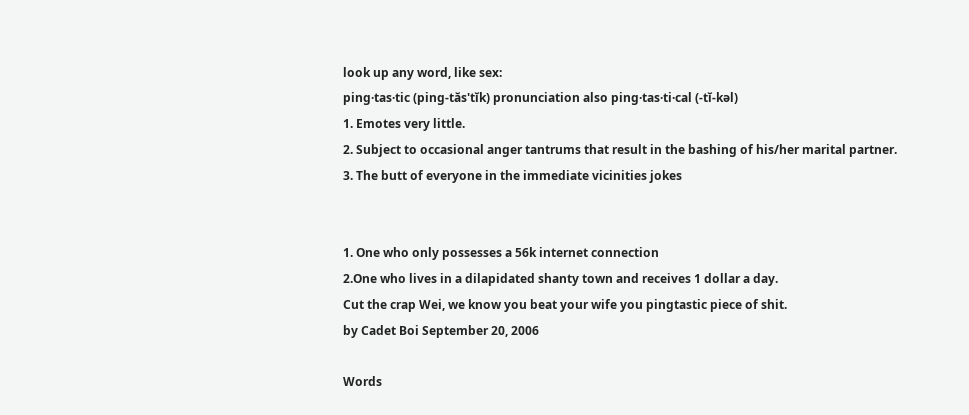look up any word, like sex:
ping·tas·tic (ping-tăs'tĭk) pronunciation also ping·tas·ti·cal (-tĭ-kəl)
1. Emotes very little.
2. Subject to occasional anger tantrums that result in the bashing of his/her marital partner.
3. The butt of everyone in the immediate vicinities jokes


1. One who only possesses a 56k internet connection
2.One who lives in a dilapidated shanty town and receives 1 dollar a day.
Cut the crap Wei, we know you beat your wife you pingtastic piece of shit.
by Cadet Boi September 20, 2006

Words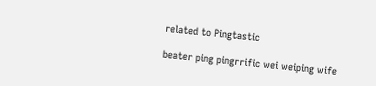related to Pingtastic

beater ping pingrrific wei weiping wife